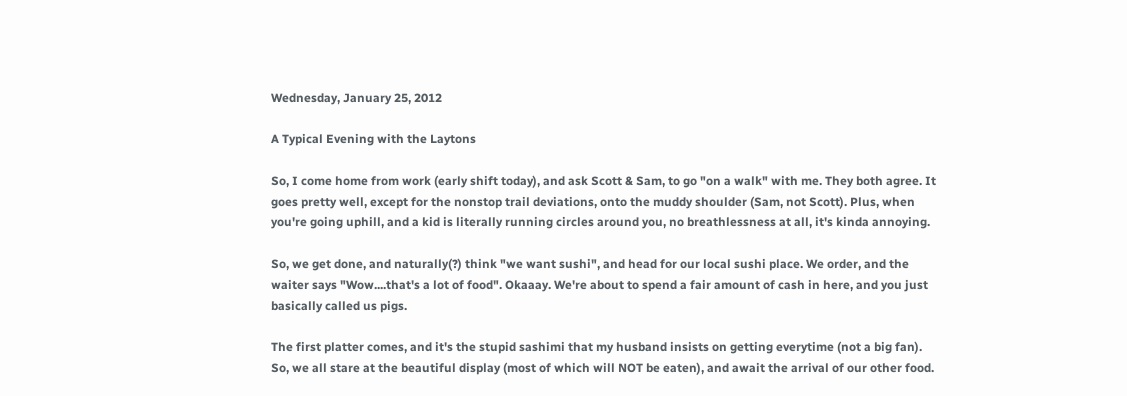Wednesday, January 25, 2012

A Typical Evening with the Laytons

So, I come home from work (early shift today), and ask Scott & Sam, to go "on a walk" with me. They both agree. It goes pretty well, except for the nonstop trail deviations, onto the muddy shoulder (Sam, not Scott). Plus, when you're going uphill, and a kid is literally running circles around you, no breathlessness at all, it's kinda annoying.

So, we get done, and naturally(?) think "we want sushi", and head for our local sushi place. We order, and the waiter says "Wow....that's a lot of food". Okaaay. We're about to spend a fair amount of cash in here, and you just basically called us pigs.

The first platter comes, and it's the stupid sashimi that my husband insists on getting everytime (not a big fan). So, we all stare at the beautiful display (most of which will NOT be eaten), and await the arrival of our other food.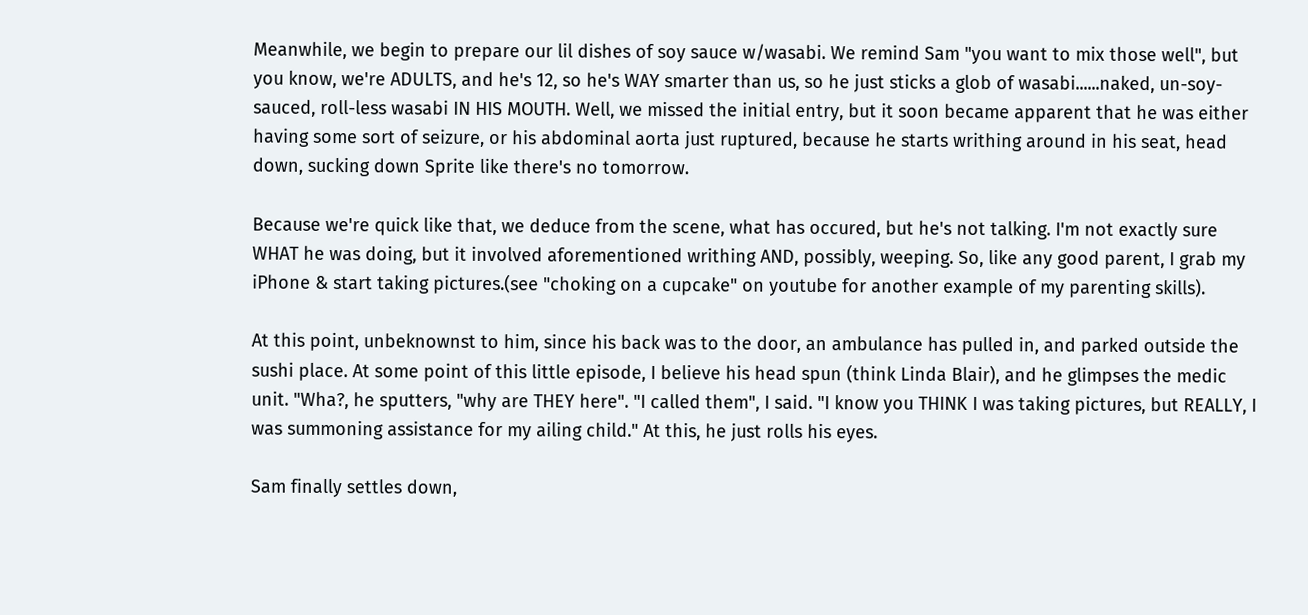Meanwhile, we begin to prepare our lil dishes of soy sauce w/wasabi. We remind Sam "you want to mix those well", but you know, we're ADULTS, and he's 12, so he's WAY smarter than us, so he just sticks a glob of wasabi......naked, un-soy-sauced, roll-less wasabi IN HIS MOUTH. Well, we missed the initial entry, but it soon became apparent that he was either having some sort of seizure, or his abdominal aorta just ruptured, because he starts writhing around in his seat, head down, sucking down Sprite like there's no tomorrow.

Because we're quick like that, we deduce from the scene, what has occured, but he's not talking. I'm not exactly sure WHAT he was doing, but it involved aforementioned writhing AND, possibly, weeping. So, like any good parent, I grab my iPhone & start taking pictures.(see "choking on a cupcake" on youtube for another example of my parenting skills).

At this point, unbeknownst to him, since his back was to the door, an ambulance has pulled in, and parked outside the sushi place. At some point of this little episode, I believe his head spun (think Linda Blair), and he glimpses the medic unit. "Wha?, he sputters, "why are THEY here". "I called them", I said. "I know you THINK I was taking pictures, but REALLY, I was summoning assistance for my ailing child." At this, he just rolls his eyes.

Sam finally settles down,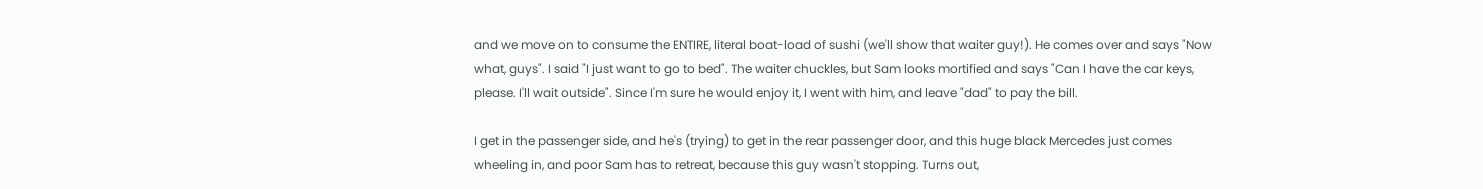and we move on to consume the ENTIRE, literal boat-load of sushi (we'll show that waiter guy!). He comes over and says "Now what, guys". I said "I just want to go to bed". The waiter chuckles, but Sam looks mortified and says "Can I have the car keys, please. I'll wait outside". Since I'm sure he would enjoy it, I went with him, and leave "dad" to pay the bill.

I get in the passenger side, and he's (trying) to get in the rear passenger door, and this huge black Mercedes just comes wheeling in, and poor Sam has to retreat, because this guy wasn't stopping. Turns out,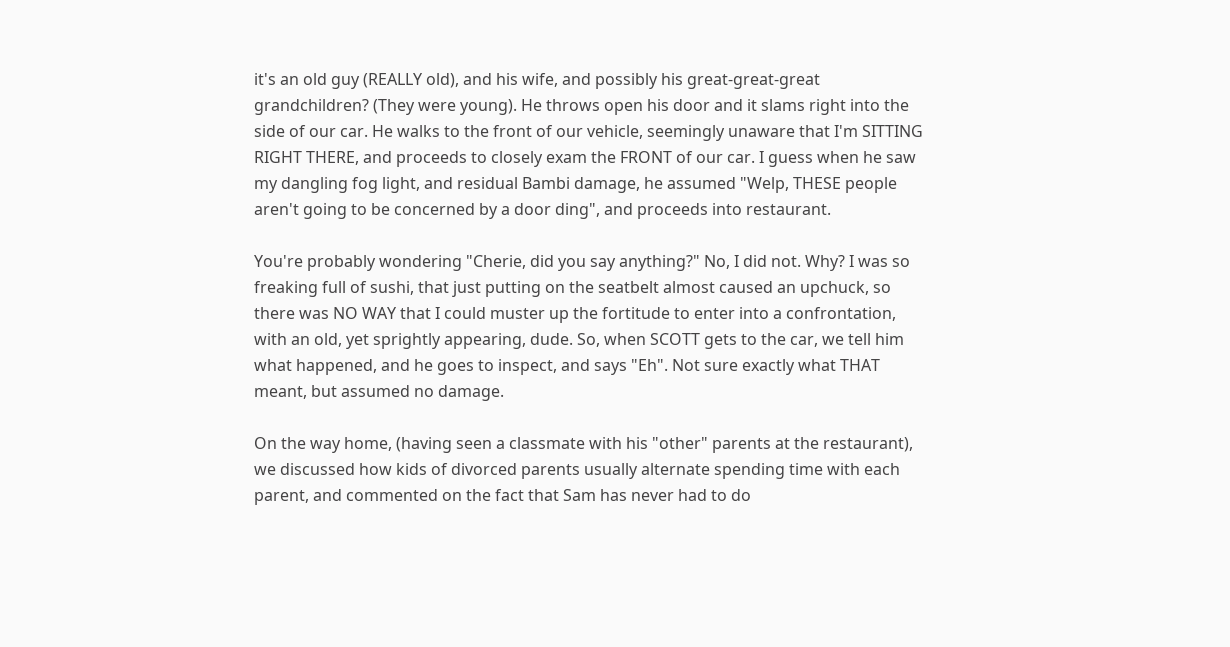it's an old guy (REALLY old), and his wife, and possibly his great-great-great grandchildren? (They were young). He throws open his door and it slams right into the side of our car. He walks to the front of our vehicle, seemingly unaware that I'm SITTING RIGHT THERE, and proceeds to closely exam the FRONT of our car. I guess when he saw my dangling fog light, and residual Bambi damage, he assumed "Welp, THESE people aren't going to be concerned by a door ding", and proceeds into restaurant.

You're probably wondering "Cherie, did you say anything?" No, I did not. Why? I was so freaking full of sushi, that just putting on the seatbelt almost caused an upchuck, so there was NO WAY that I could muster up the fortitude to enter into a confrontation, with an old, yet sprightly appearing, dude. So, when SCOTT gets to the car, we tell him what happened, and he goes to inspect, and says "Eh". Not sure exactly what THAT meant, but assumed no damage.

On the way home, (having seen a classmate with his "other" parents at the restaurant), we discussed how kids of divorced parents usually alternate spending time with each parent, and commented on the fact that Sam has never had to do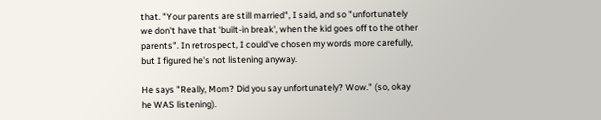that. "Your parents are still married", I said, and so "unfortunately we don't have that 'built-in break', when the kid goes off to the other parents". In retrospect, I could've chosen my words more carefully, but I figured he's not listening anyway.

He says "Really, Mom? Did you say unfortunately? Wow." (so, okay he WAS listening).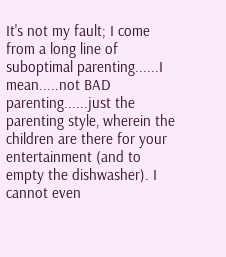It's not my fault; I come from a long line of suboptimal parenting......I mean.....not BAD parenting......just the parenting style, wherein the children are there for your entertainment (and to empty the dishwasher). I cannot even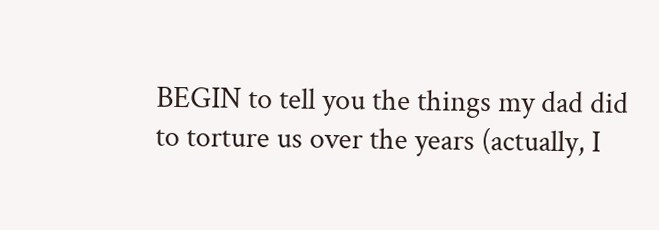BEGIN to tell you the things my dad did to torture us over the years (actually, I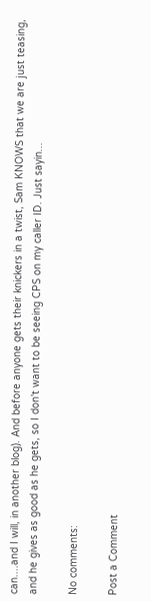can....and I will, in another blog). And before anyone gets their knickers in a twist, Sam KNOWS that we are just teasing, and he gives as good as he gets, so I don't want to be seeing CPS on my caller ID. Just sayin...

No comments:

Post a Comment